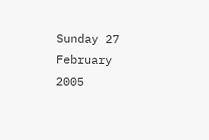Sunday 27 February 2005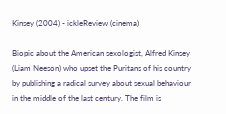Kinsey (2004) - ickleReview (cinema)

Biopic about the American sexologist, Alfred Kinsey (Liam Neeson) who upset the Puritans of his country by publishing a radical survey about sexual behaviour in the middle of the last century. The film is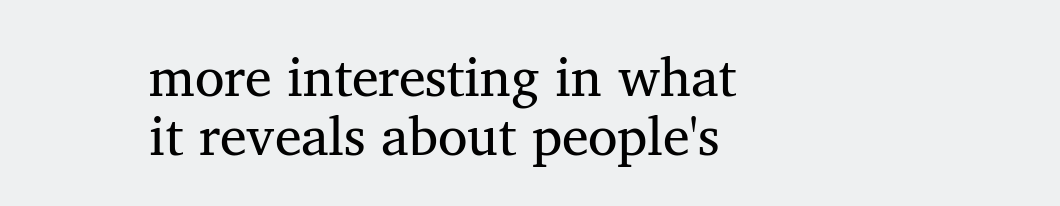more interesting in what it reveals about people's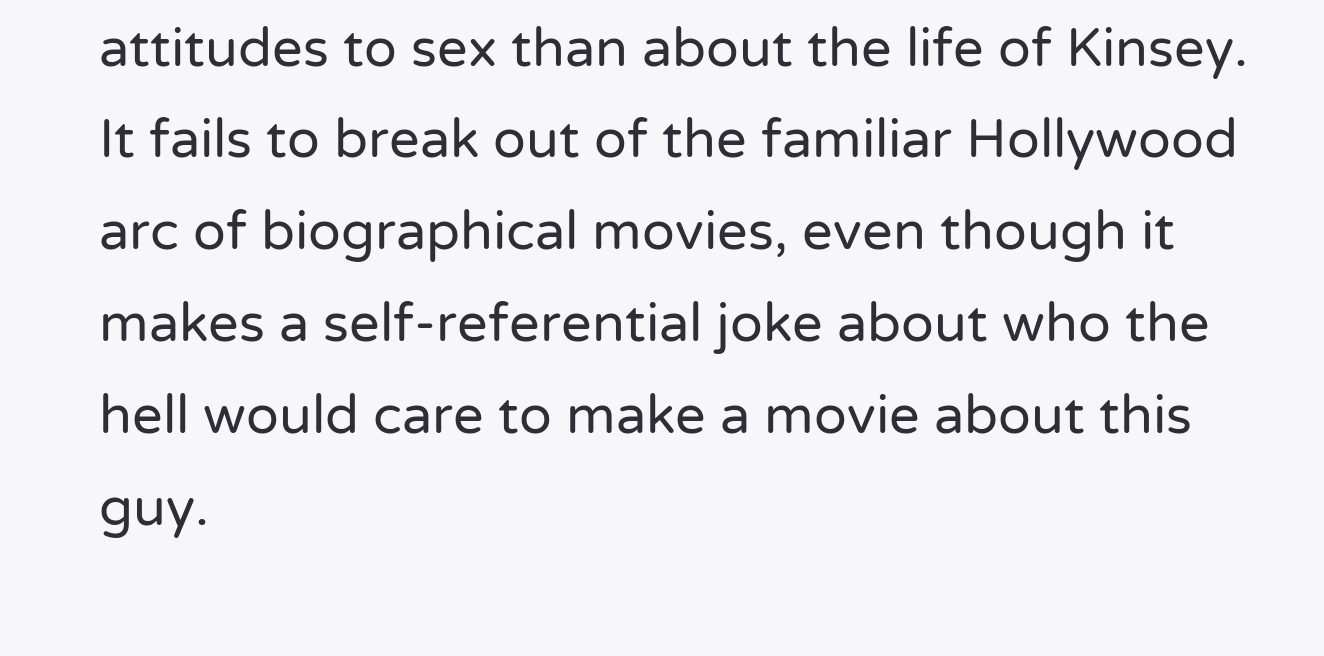attitudes to sex than about the life of Kinsey. It fails to break out of the familiar Hollywood arc of biographical movies, even though it makes a self-referential joke about who the hell would care to make a movie about this guy.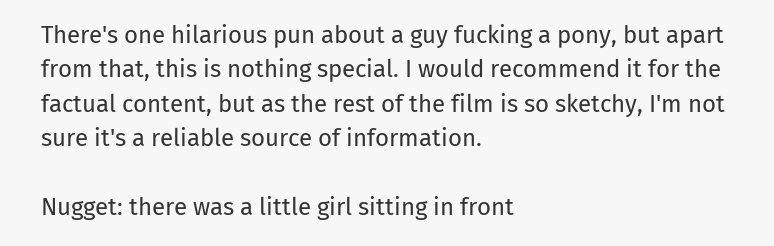There's one hilarious pun about a guy fucking a pony, but apart from that, this is nothing special. I would recommend it for the factual content, but as the rest of the film is so sketchy, I'm not sure it's a reliable source of information.

Nugget: there was a little girl sitting in front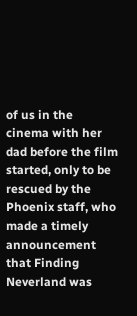of us in the cinema with her dad before the film started, only to be rescued by the Phoenix staff, who made a timely announcement that Finding Neverland was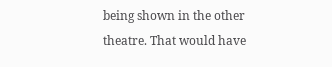being shown in the other theatre. That would have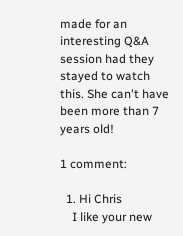made for an interesting Q&A session had they stayed to watch this. She can't have been more than 7 years old!

1 comment:

  1. Hi Chris
    I like your new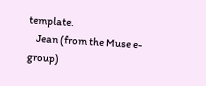template.
    Jean (from the Muse e-group)